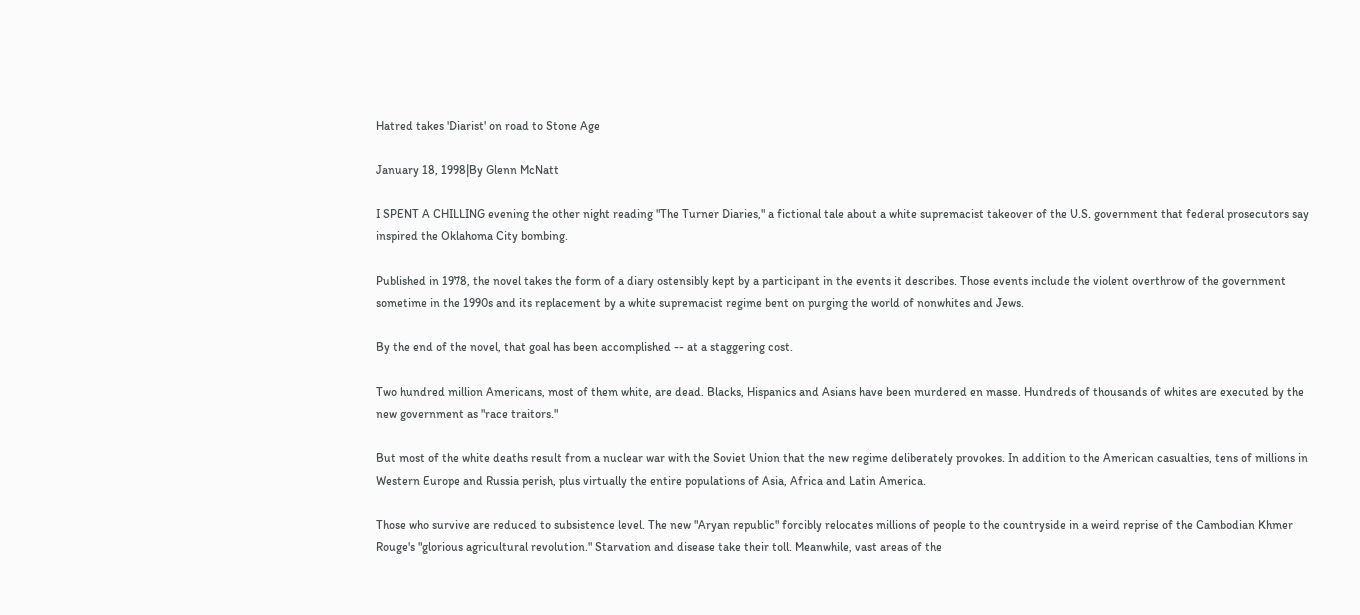Hatred takes 'Diarist' on road to Stone Age

January 18, 1998|By Glenn McNatt

I SPENT A CHILLING evening the other night reading "The Turner Diaries," a fictional tale about a white supremacist takeover of the U.S. government that federal prosecutors say inspired the Oklahoma City bombing.

Published in 1978, the novel takes the form of a diary ostensibly kept by a participant in the events it describes. Those events include the violent overthrow of the government sometime in the 1990s and its replacement by a white supremacist regime bent on purging the world of nonwhites and Jews.

By the end of the novel, that goal has been accomplished -- at a staggering cost.

Two hundred million Americans, most of them white, are dead. Blacks, Hispanics and Asians have been murdered en masse. Hundreds of thousands of whites are executed by the new government as "race traitors."

But most of the white deaths result from a nuclear war with the Soviet Union that the new regime deliberately provokes. In addition to the American casualties, tens of millions in Western Europe and Russia perish, plus virtually the entire populations of Asia, Africa and Latin America.

Those who survive are reduced to subsistence level. The new "Aryan republic" forcibly relocates millions of people to the countryside in a weird reprise of the Cambodian Khmer Rouge's "glorious agricultural revolution." Starvation and disease take their toll. Meanwhile, vast areas of the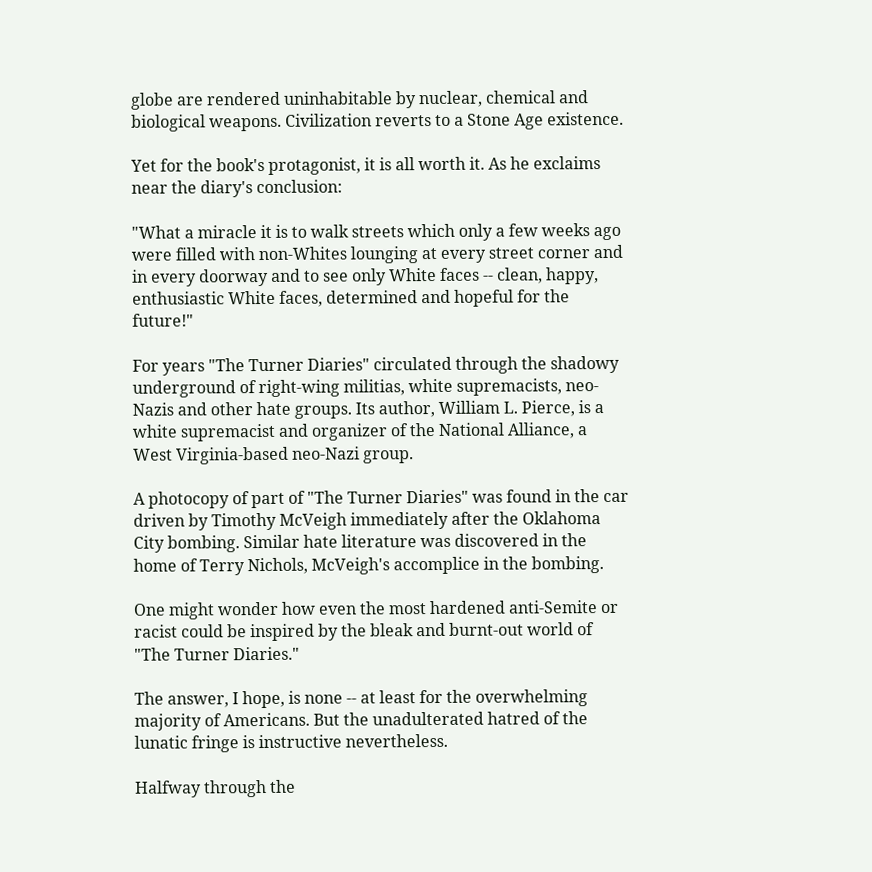globe are rendered uninhabitable by nuclear, chemical and biological weapons. Civilization reverts to a Stone Age existence.

Yet for the book's protagonist, it is all worth it. As he exclaims near the diary's conclusion:

"What a miracle it is to walk streets which only a few weeks ago were filled with non-Whites lounging at every street corner and in every doorway and to see only White faces -- clean, happy, enthusiastic White faces, determined and hopeful for the future!"

For years "The Turner Diaries" circulated through the shadowy underground of right-wing militias, white supremacists, neo-Nazis and other hate groups. Its author, William L. Pierce, is a white supremacist and organizer of the National Alliance, a West Virginia-based neo-Nazi group.

A photocopy of part of "The Turner Diaries" was found in the car driven by Timothy McVeigh immediately after the Oklahoma City bombing. Similar hate literature was discovered in the home of Terry Nichols, McVeigh's accomplice in the bombing.

One might wonder how even the most hardened anti-Semite or racist could be inspired by the bleak and burnt-out world of "The Turner Diaries."

The answer, I hope, is none -- at least for the overwhelming majority of Americans. But the unadulterated hatred of the lunatic fringe is instructive nevertheless.

Halfway through the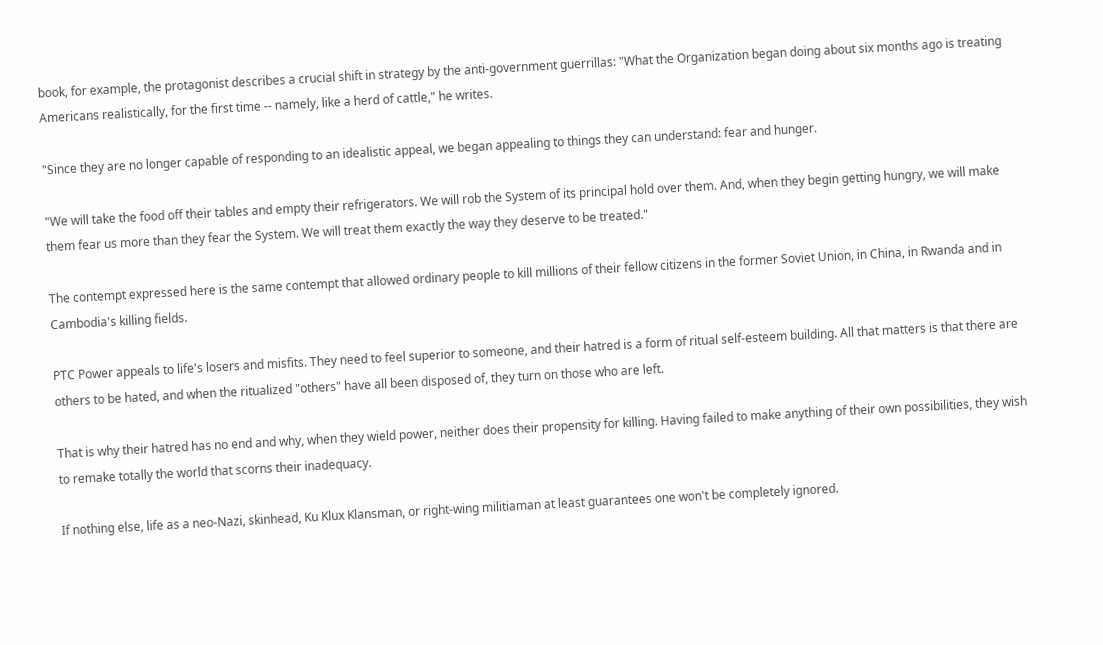book, for example, the protagonist describes a crucial shift in strategy by the anti-government guerrillas: "What the Organization began doing about six months ago is treating Americans realistically, for the first time -- namely, like a herd of cattle," he writes.

"Since they are no longer capable of responding to an idealistic appeal, we began appealing to things they can understand: fear and hunger.

"We will take the food off their tables and empty their refrigerators. We will rob the System of its principal hold over them. And, when they begin getting hungry, we will make them fear us more than they fear the System. We will treat them exactly the way they deserve to be treated."

The contempt expressed here is the same contempt that allowed ordinary people to kill millions of their fellow citizens in the former Soviet Union, in China, in Rwanda and in Cambodia's killing fields.

PTC Power appeals to life's losers and misfits. They need to feel superior to someone, and their hatred is a form of ritual self-esteem building. All that matters is that there are others to be hated, and when the ritualized "others" have all been disposed of, they turn on those who are left.

That is why their hatred has no end and why, when they wield power, neither does their propensity for killing. Having failed to make anything of their own possibilities, they wish to remake totally the world that scorns their inadequacy.

If nothing else, life as a neo-Nazi, skinhead, Ku Klux Klansman, or right-wing militiaman at least guarantees one won't be completely ignored.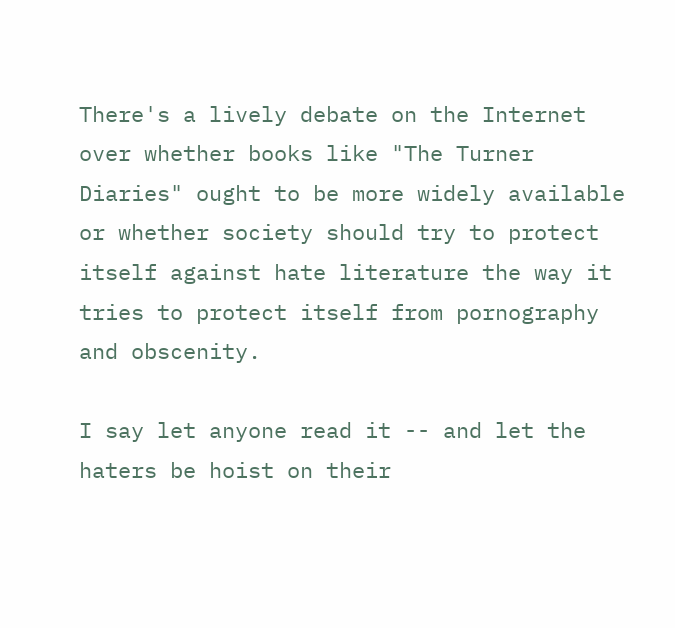There's a lively debate on the Internet over whether books like "The Turner Diaries" ought to be more widely available or whether society should try to protect itself against hate literature the way it tries to protect itself from pornography and obscenity.

I say let anyone read it -- and let the haters be hoist on their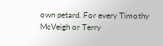own petard. For every Timothy McVeigh or Terry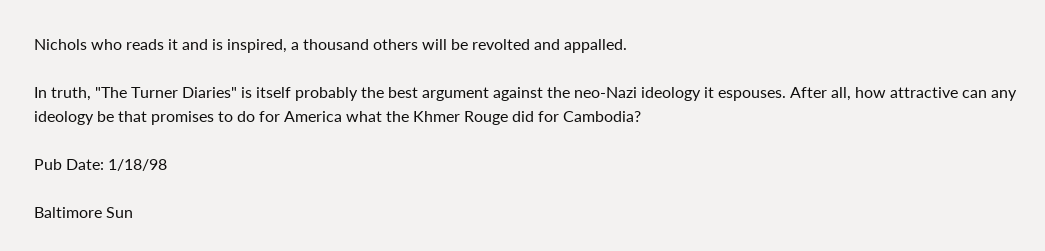Nichols who reads it and is inspired, a thousand others will be revolted and appalled.

In truth, "The Turner Diaries" is itself probably the best argument against the neo-Nazi ideology it espouses. After all, how attractive can any ideology be that promises to do for America what the Khmer Rouge did for Cambodia?

Pub Date: 1/18/98

Baltimore Sun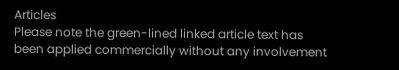Articles
Please note the green-lined linked article text has been applied commercially without any involvement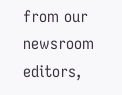from our newsroom editors,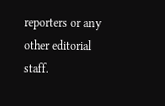reporters or any other editorial staff.